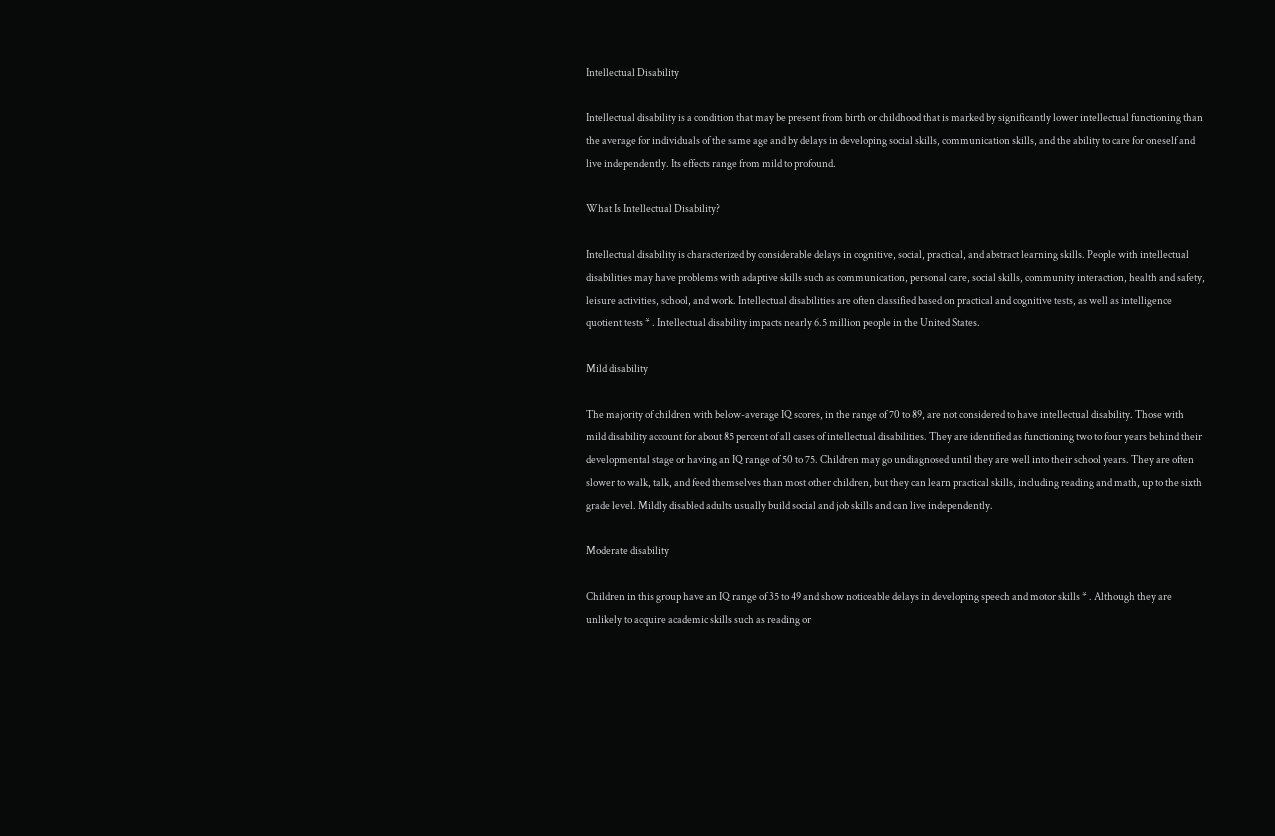Intellectual Disability

Intellectual disability is a condition that may be present from birth or childhood that is marked by significantly lower intellectual functioning than the average for individuals of the same age and by delays in developing social skills, communication skills, and the ability to care for oneself and live independently. Its effects range from mild to profound.

What Is Intellectual Disability?

Intellectual disability is characterized by considerable delays in cognitive, social, practical, and abstract learning skills. People with intellectual disabilities may have problems with adaptive skills such as communication, personal care, social skills, community interaction, health and safety, leisure activities, school, and work. Intellectual disabilities are often classified based on practical and cognitive tests, as well as intelligence quotient tests * . Intellectual disability impacts nearly 6.5 million people in the United States.

Mild disability

The majority of children with below-average IQ scores, in the range of 70 to 89, are not considered to have intellectual disability. Those with mild disability account for about 85 percent of all cases of intellectual disabilities. They are identified as functioning two to four years behind their developmental stage or having an IQ range of 50 to 75. Children may go undiagnosed until they are well into their school years. They are often slower to walk, talk, and feed themselves than most other children, but they can learn practical skills, including reading and math, up to the sixth grade level. Mildly disabled adults usually build social and job skills and can live independently.

Moderate disability

Children in this group have an IQ range of 35 to 49 and show noticeable delays in developing speech and motor skills * . Although they are unlikely to acquire academic skills such as reading or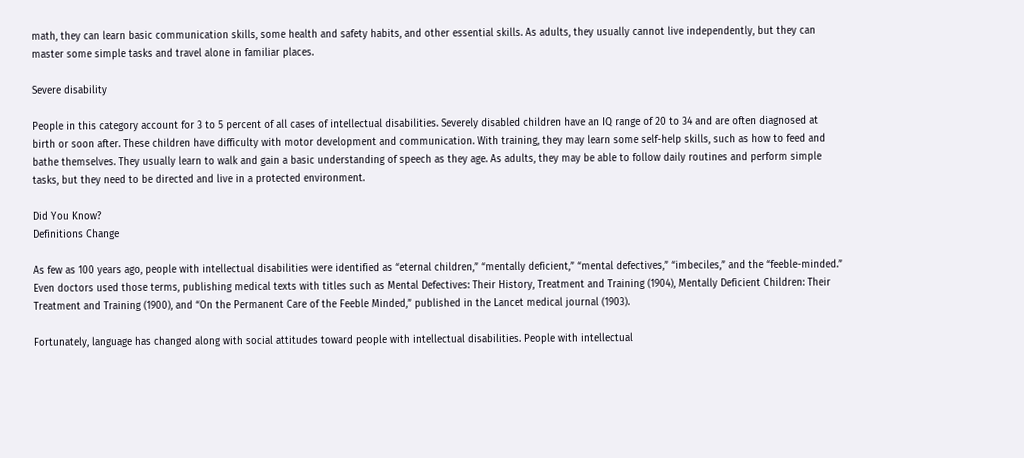math, they can learn basic communication skills, some health and safety habits, and other essential skills. As adults, they usually cannot live independently, but they can master some simple tasks and travel alone in familiar places.

Severe disability

People in this category account for 3 to 5 percent of all cases of intellectual disabilities. Severely disabled children have an IQ range of 20 to 34 and are often diagnosed at birth or soon after. These children have difficulty with motor development and communication. With training, they may learn some self-help skills, such as how to feed and bathe themselves. They usually learn to walk and gain a basic understanding of speech as they age. As adults, they may be able to follow daily routines and perform simple tasks, but they need to be directed and live in a protected environment.

Did You Know?
Definitions Change

As few as 100 years ago, people with intellectual disabilities were identified as “eternal children,” “mentally deficient,” “mental defectives,” “imbeciles,” and the “feeble-minded.” Even doctors used those terms, publishing medical texts with titles such as Mental Defectives: Their History, Treatment and Training (1904), Mentally Deficient Children: Their Treatment and Training (1900), and “On the Permanent Care of the Feeble Minded,” published in the Lancet medical journal (1903).

Fortunately, language has changed along with social attitudes toward people with intellectual disabilities. People with intellectual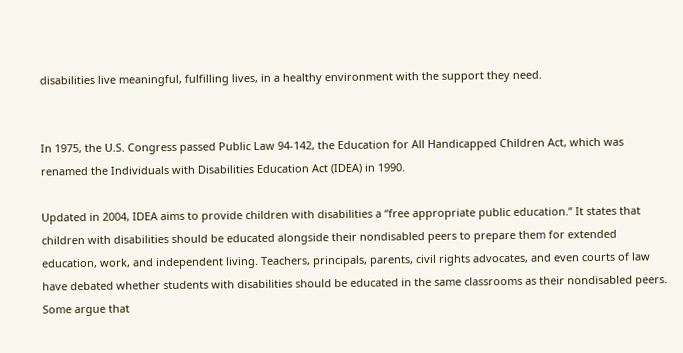disabilities live meaningful, fulfilling lives, in a healthy environment with the support they need.


In 1975, the U.S. Congress passed Public Law 94-142, the Education for All Handicapped Children Act, which was renamed the Individuals with Disabilities Education Act (IDEA) in 1990.

Updated in 2004, IDEA aims to provide children with disabilities a “free appropriate public education.” It states that children with disabilities should be educated alongside their nondisabled peers to prepare them for extended education, work, and independent living. Teachers, principals, parents, civil rights advocates, and even courts of law have debated whether students with disabilities should be educated in the same classrooms as their nondisabled peers. Some argue that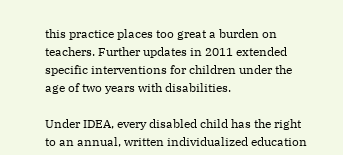this practice places too great a burden on teachers. Further updates in 2011 extended specific interventions for children under the age of two years with disabilities.

Under IDEA, every disabled child has the right to an annual, written individualized education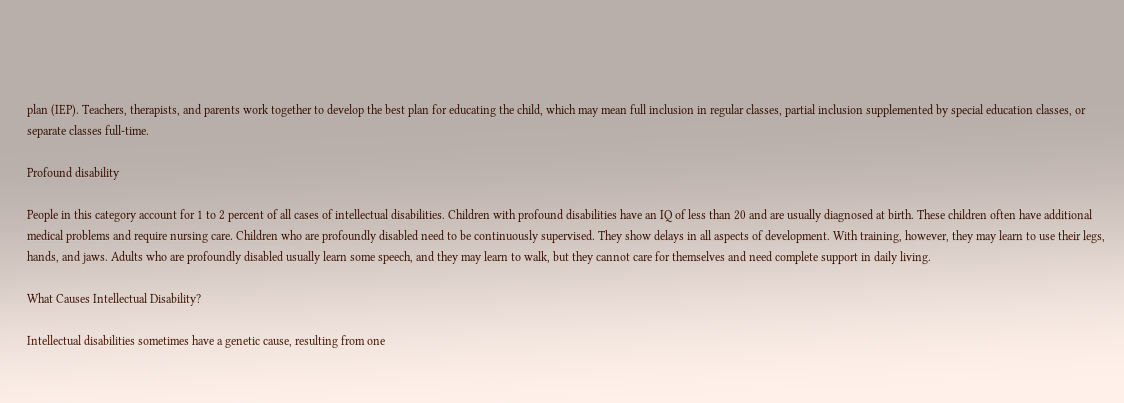plan (IEP). Teachers, therapists, and parents work together to develop the best plan for educating the child, which may mean full inclusion in regular classes, partial inclusion supplemented by special education classes, or separate classes full-time.

Profound disability

People in this category account for 1 to 2 percent of all cases of intellectual disabilities. Children with profound disabilities have an IQ of less than 20 and are usually diagnosed at birth. These children often have additional medical problems and require nursing care. Children who are profoundly disabled need to be continuously supervised. They show delays in all aspects of development. With training, however, they may learn to use their legs, hands, and jaws. Adults who are profoundly disabled usually learn some speech, and they may learn to walk, but they cannot care for themselves and need complete support in daily living.

What Causes Intellectual Disability?

Intellectual disabilities sometimes have a genetic cause, resulting from one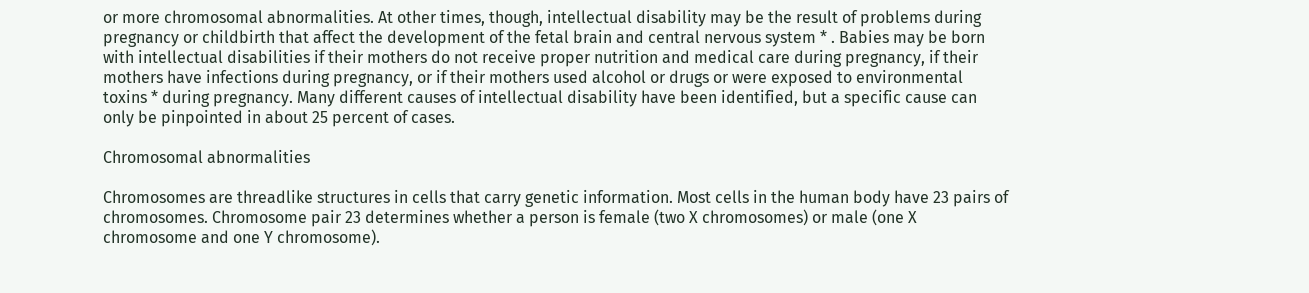or more chromosomal abnormalities. At other times, though, intellectual disability may be the result of problems during pregnancy or childbirth that affect the development of the fetal brain and central nervous system * . Babies may be born with intellectual disabilities if their mothers do not receive proper nutrition and medical care during pregnancy, if their mothers have infections during pregnancy, or if their mothers used alcohol or drugs or were exposed to environmental toxins * during pregnancy. Many different causes of intellectual disability have been identified, but a specific cause can only be pinpointed in about 25 percent of cases.

Chromosomal abnormalities

Chromosomes are threadlike structures in cells that carry genetic information. Most cells in the human body have 23 pairs of chromosomes. Chromosome pair 23 determines whether a person is female (two X chromosomes) or male (one X chromosome and one Y chromosome).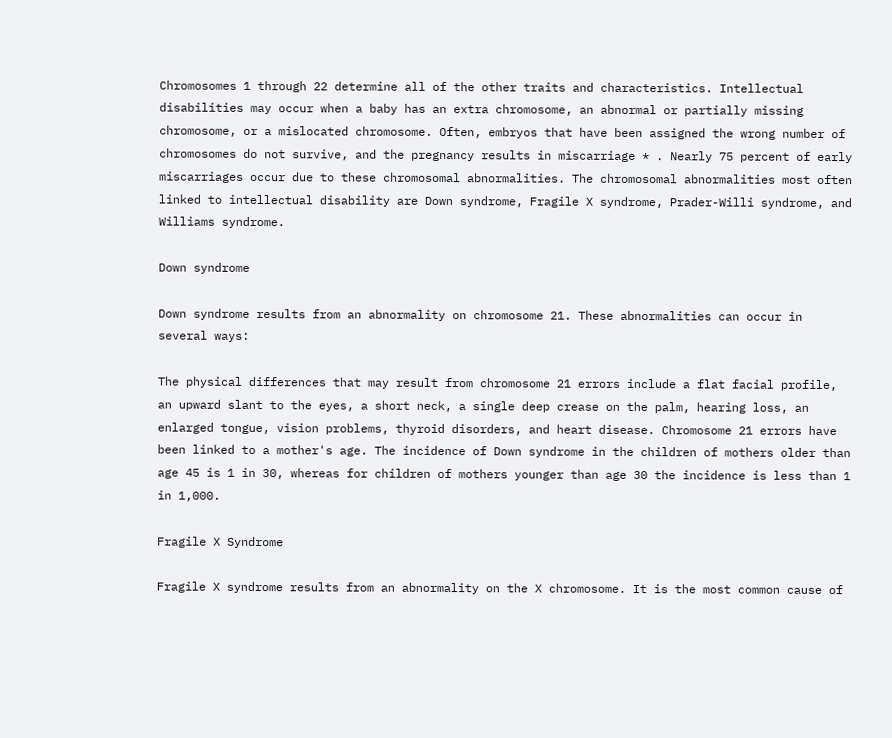Chromosomes 1 through 22 determine all of the other traits and characteristics. Intellectual disabilities may occur when a baby has an extra chromosome, an abnormal or partially missing chromosome, or a mislocated chromosome. Often, embryos that have been assigned the wrong number of chromosomes do not survive, and the pregnancy results in miscarriage * . Nearly 75 percent of early miscarriages occur due to these chromosomal abnormalities. The chromosomal abnormalities most often linked to intellectual disability are Down syndrome, Fragile X syndrome, Prader-Willi syndrome, and Williams syndrome.

Down syndrome

Down syndrome results from an abnormality on chromosome 21. These abnormalities can occur in several ways:

The physical differences that may result from chromosome 21 errors include a flat facial profile, an upward slant to the eyes, a short neck, a single deep crease on the palm, hearing loss, an enlarged tongue, vision problems, thyroid disorders, and heart disease. Chromosome 21 errors have been linked to a mother's age. The incidence of Down syndrome in the children of mothers older than age 45 is 1 in 30, whereas for children of mothers younger than age 30 the incidence is less than 1 in 1,000.

Fragile X Syndrome

Fragile X syndrome results from an abnormality on the X chromosome. It is the most common cause of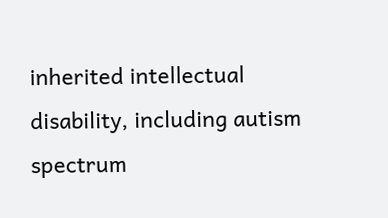inherited intellectual disability, including autism spectrum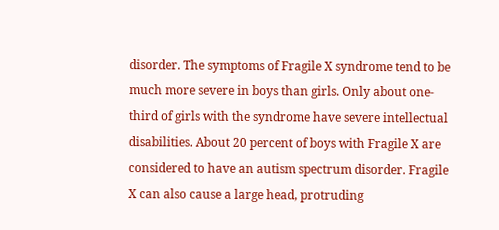disorder. The symptoms of Fragile X syndrome tend to be much more severe in boys than girls. Only about one-third of girls with the syndrome have severe intellectual disabilities. About 20 percent of boys with Fragile X are considered to have an autism spectrum disorder. Fragile X can also cause a large head, protruding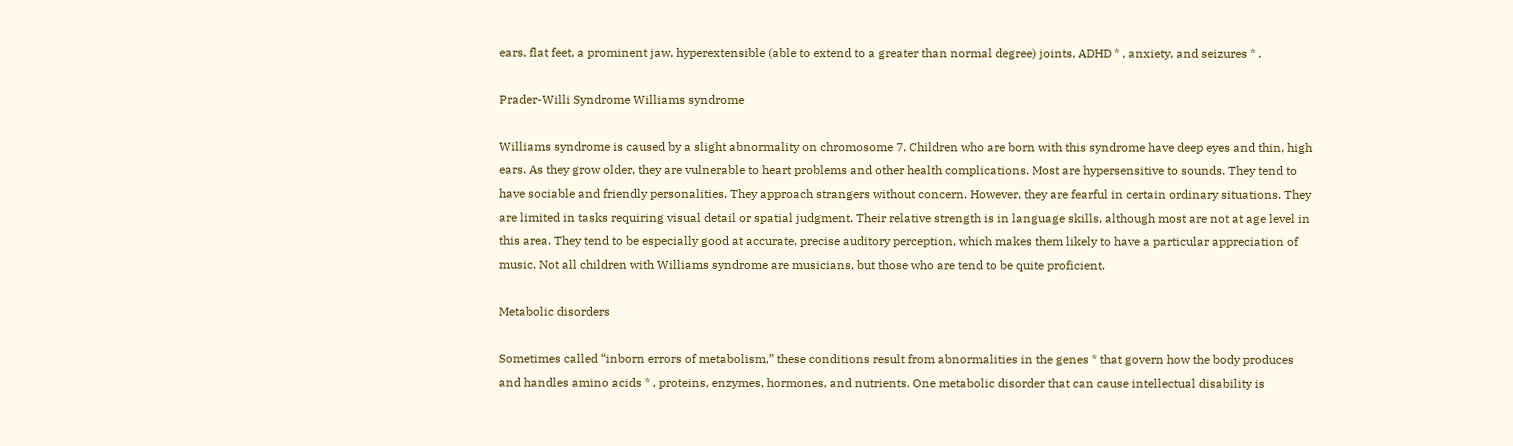ears, flat feet, a prominent jaw, hyperextensible (able to extend to a greater than normal degree) joints, ADHD * , anxiety, and seizures * .

Prader-Willi Syndrome Williams syndrome

Williams syndrome is caused by a slight abnormality on chromosome 7. Children who are born with this syndrome have deep eyes and thin, high ears. As they grow older, they are vulnerable to heart problems and other health complications. Most are hypersensitive to sounds. They tend to have sociable and friendly personalities. They approach strangers without concern. However, they are fearful in certain ordinary situations. They are limited in tasks requiring visual detail or spatial judgment. Their relative strength is in language skills, although most are not at age level in this area. They tend to be especially good at accurate, precise auditory perception, which makes them likely to have a particular appreciation of music. Not all children with Williams syndrome are musicians, but those who are tend to be quite proficient.

Metabolic disorders

Sometimes called “inborn errors of metabolism,” these conditions result from abnormalities in the genes * that govern how the body produces and handles amino acids * , proteins, enzymes, hormones, and nutrients. One metabolic disorder that can cause intellectual disability is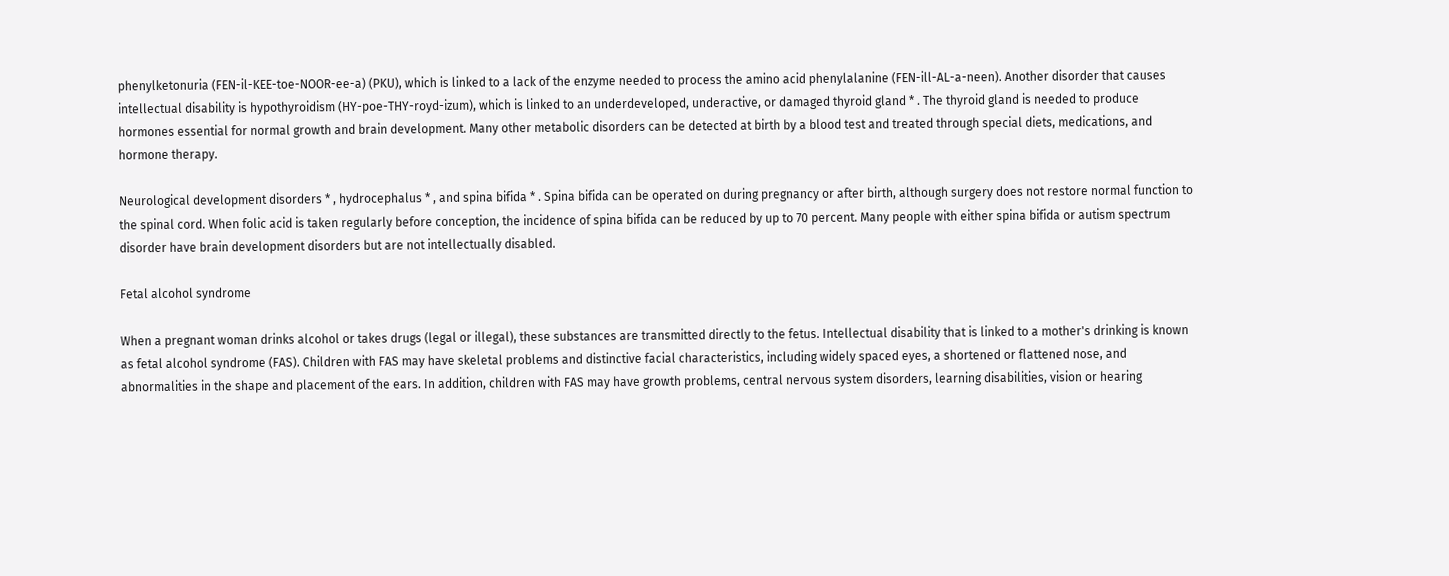phenylketonuria (FEN-il-KEE-toe-NOOR-ee-a) (PKU), which is linked to a lack of the enzyme needed to process the amino acid phenylalanine (FEN-ill-AL-a-neen). Another disorder that causes intellectual disability is hypothyroidism (HY-poe-THY-royd-izum), which is linked to an underdeveloped, underactive, or damaged thyroid gland * . The thyroid gland is needed to produce hormones essential for normal growth and brain development. Many other metabolic disorders can be detected at birth by a blood test and treated through special diets, medications, and hormone therapy.

Neurological development disorders * , hydrocephalus * , and spina bifida * . Spina bifida can be operated on during pregnancy or after birth, although surgery does not restore normal function to the spinal cord. When folic acid is taken regularly before conception, the incidence of spina bifida can be reduced by up to 70 percent. Many people with either spina bifida or autism spectrum disorder have brain development disorders but are not intellectually disabled.

Fetal alcohol syndrome

When a pregnant woman drinks alcohol or takes drugs (legal or illegal), these substances are transmitted directly to the fetus. Intellectual disability that is linked to a mother's drinking is known as fetal alcohol syndrome (FAS). Children with FAS may have skeletal problems and distinctive facial characteristics, including widely spaced eyes, a shortened or flattened nose, and abnormalities in the shape and placement of the ears. In addition, children with FAS may have growth problems, central nervous system disorders, learning disabilities, vision or hearing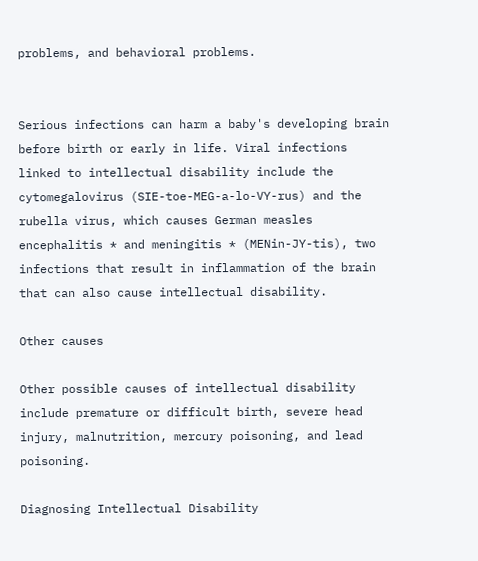problems, and behavioral problems.


Serious infections can harm a baby's developing brain before birth or early in life. Viral infections linked to intellectual disability include the cytomegalovirus (SIE-toe-MEG-a-lo-VY-rus) and the rubella virus, which causes German measles encephalitis * and meningitis * (MENin-JY-tis), two infections that result in inflammation of the brain that can also cause intellectual disability.

Other causes

Other possible causes of intellectual disability include premature or difficult birth, severe head injury, malnutrition, mercury poisoning, and lead poisoning.

Diagnosing Intellectual Disability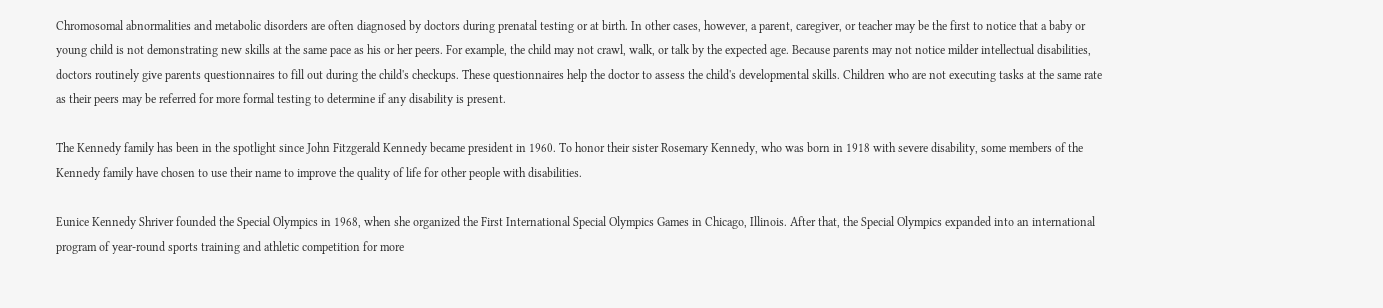Chromosomal abnormalities and metabolic disorders are often diagnosed by doctors during prenatal testing or at birth. In other cases, however, a parent, caregiver, or teacher may be the first to notice that a baby or young child is not demonstrating new skills at the same pace as his or her peers. For example, the child may not crawl, walk, or talk by the expected age. Because parents may not notice milder intellectual disabilities, doctors routinely give parents questionnaires to fill out during the child's checkups. These questionnaires help the doctor to assess the child's developmental skills. Children who are not executing tasks at the same rate as their peers may be referred for more formal testing to determine if any disability is present.

The Kennedy family has been in the spotlight since John Fitzgerald Kennedy became president in 1960. To honor their sister Rosemary Kennedy, who was born in 1918 with severe disability, some members of the Kennedy family have chosen to use their name to improve the quality of life for other people with disabilities.

Eunice Kennedy Shriver founded the Special Olympics in 1968, when she organized the First International Special Olympics Games in Chicago, Illinois. After that, the Special Olympics expanded into an international program of year-round sports training and athletic competition for more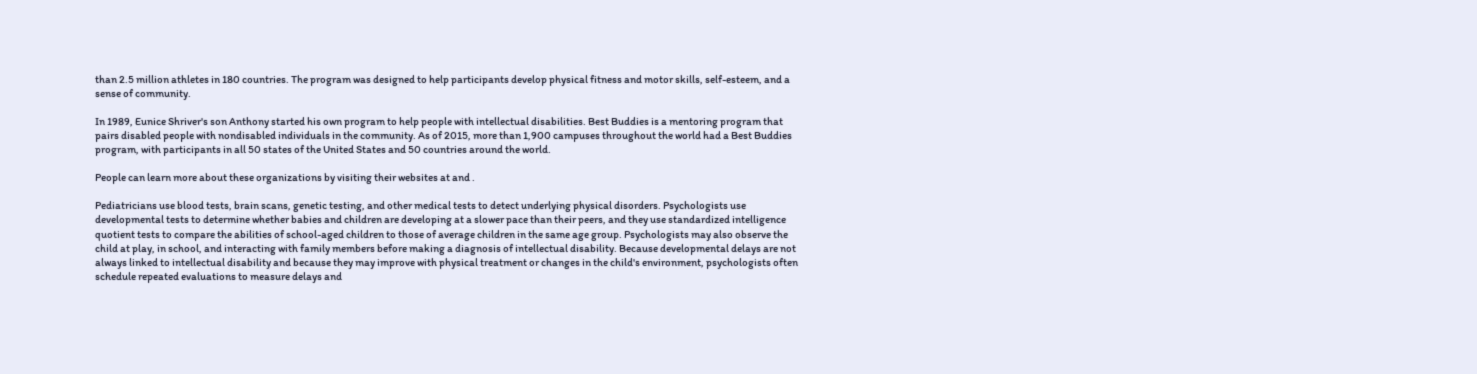than 2.5 million athletes in 180 countries. The program was designed to help participants develop physical fitness and motor skills, self-esteem, and a sense of community.

In 1989, Eunice Shriver's son Anthony started his own program to help people with intellectual disabilities. Best Buddies is a mentoring program that pairs disabled people with nondisabled individuals in the community. As of 2015, more than 1,900 campuses throughout the world had a Best Buddies program, with participants in all 50 states of the United States and 50 countries around the world.

People can learn more about these organizations by visiting their websites at and .

Pediatricians use blood tests, brain scans, genetic testing, and other medical tests to detect underlying physical disorders. Psychologists use developmental tests to determine whether babies and children are developing at a slower pace than their peers, and they use standardized intelligence quotient tests to compare the abilities of school-aged children to those of average children in the same age group. Psychologists may also observe the child at play, in school, and interacting with family members before making a diagnosis of intellectual disability. Because developmental delays are not always linked to intellectual disability and because they may improve with physical treatment or changes in the child's environment, psychologists often schedule repeated evaluations to measure delays and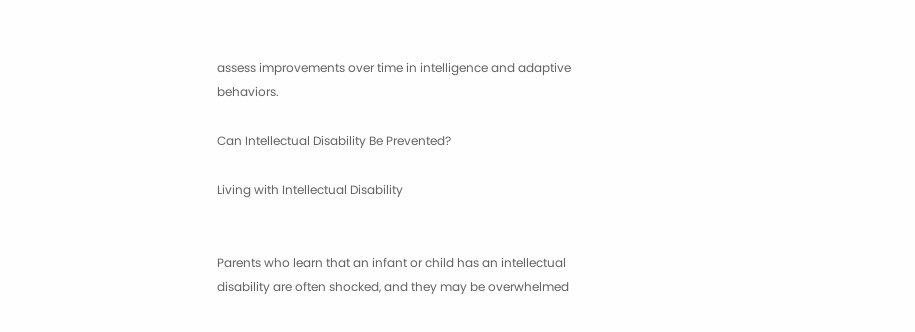assess improvements over time in intelligence and adaptive behaviors.

Can Intellectual Disability Be Prevented?

Living with Intellectual Disability


Parents who learn that an infant or child has an intellectual disability are often shocked, and they may be overwhelmed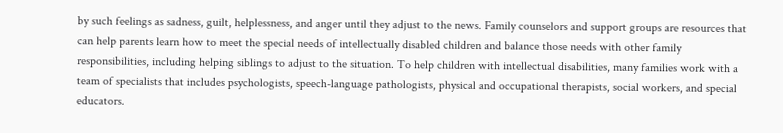by such feelings as sadness, guilt, helplessness, and anger until they adjust to the news. Family counselors and support groups are resources that can help parents learn how to meet the special needs of intellectually disabled children and balance those needs with other family responsibilities, including helping siblings to adjust to the situation. To help children with intellectual disabilities, many families work with a team of specialists that includes psychologists, speech-language pathologists, physical and occupational therapists, social workers, and special educators.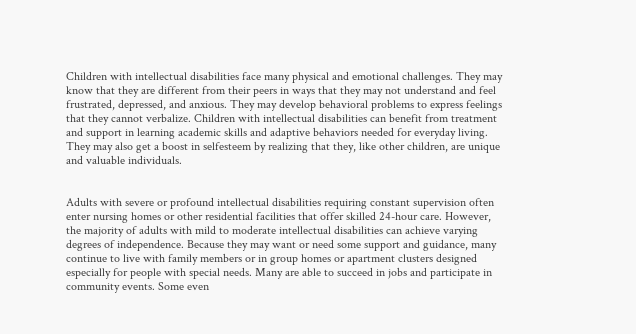Children with intellectual disabilities face many physical and emotional challenges. They may know that they are different from their peers in ways that they may not understand and feel frustrated, depressed, and anxious. They may develop behavioral problems to express feelings that they cannot verbalize. Children with intellectual disabilities can benefit from treatment and support in learning academic skills and adaptive behaviors needed for everyday living. They may also get a boost in selfesteem by realizing that they, like other children, are unique and valuable individuals.


Adults with severe or profound intellectual disabilities requiring constant supervision often enter nursing homes or other residential facilities that offer skilled 24-hour care. However, the majority of adults with mild to moderate intellectual disabilities can achieve varying degrees of independence. Because they may want or need some support and guidance, many continue to live with family members or in group homes or apartment clusters designed especially for people with special needs. Many are able to succeed in jobs and participate in community events. Some even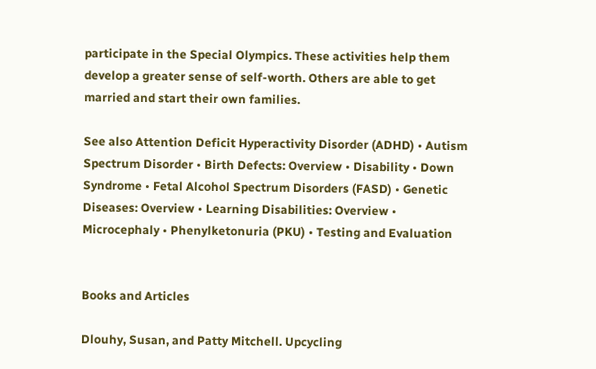participate in the Special Olympics. These activities help them develop a greater sense of self-worth. Others are able to get married and start their own families.

See also Attention Deficit Hyperactivity Disorder (ADHD) • Autism Spectrum Disorder • Birth Defects: Overview • Disability • Down Syndrome • Fetal Alcohol Spectrum Disorders (FASD) • Genetic Diseases: Overview • Learning Disabilities: Overview • Microcephaly • Phenylketonuria (PKU) • Testing and Evaluation


Books and Articles

Dlouhy, Susan, and Patty Mitchell. Upcycling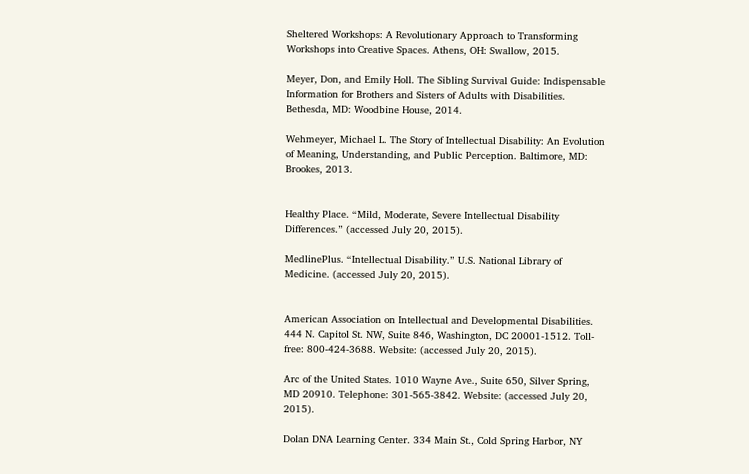Sheltered Workshops: A Revolutionary Approach to Transforming Workshops into Creative Spaces. Athens, OH: Swallow, 2015.

Meyer, Don, and Emily Holl. The Sibling Survival Guide: Indispensable Information for Brothers and Sisters of Adults with Disabilities. Bethesda, MD: Woodbine House, 2014.

Wehmeyer, Michael L. The Story of Intellectual Disability: An Evolution of Meaning, Understanding, and Public Perception. Baltimore, MD: Brookes, 2013.


Healthy Place. “Mild, Moderate, Severe Intellectual Disability Differences.” (accessed July 20, 2015).

MedlinePlus. “Intellectual Disability.” U.S. National Library of Medicine. (accessed July 20, 2015).


American Association on Intellectual and Developmental Disabilities. 444 N. Capitol St. NW, Suite 846, Washington, DC 20001-1512. Toll-free: 800-424-3688. Website: (accessed July 20, 2015).

Arc of the United States. 1010 Wayne Ave., Suite 650, Silver Spring, MD 20910. Telephone: 301-565-3842. Website: (accessed July 20, 2015).

Dolan DNA Learning Center. 334 Main St., Cold Spring Harbor, NY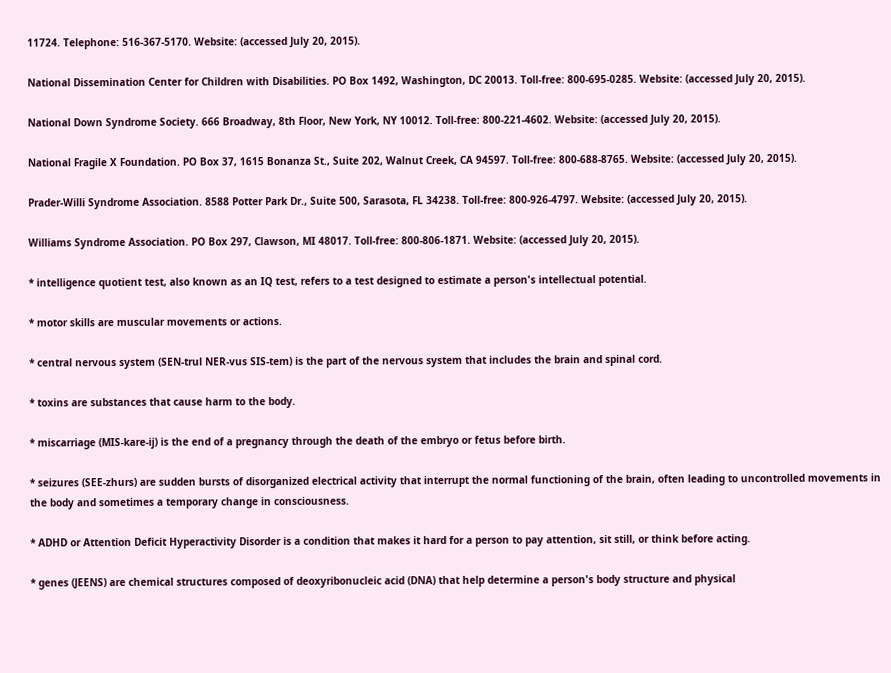11724. Telephone: 516-367-5170. Website: (accessed July 20, 2015).

National Dissemination Center for Children with Disabilities. PO Box 1492, Washington, DC 20013. Toll-free: 800-695-0285. Website: (accessed July 20, 2015).

National Down Syndrome Society. 666 Broadway, 8th Floor, New York, NY 10012. Toll-free: 800-221-4602. Website: (accessed July 20, 2015).

National Fragile X Foundation. PO Box 37, 1615 Bonanza St., Suite 202, Walnut Creek, CA 94597. Toll-free: 800-688-8765. Website: (accessed July 20, 2015).

Prader-Willi Syndrome Association. 8588 Potter Park Dr., Suite 500, Sarasota, FL 34238. Toll-free: 800-926-4797. Website: (accessed July 20, 2015).

Williams Syndrome Association. PO Box 297, Clawson, MI 48017. Toll-free: 800-806-1871. Website: (accessed July 20, 2015).

* intelligence quotient test, also known as an IQ test, refers to a test designed to estimate a person's intellectual potential.

* motor skills are muscular movements or actions.

* central nervous system (SEN-trul NER-vus SIS-tem) is the part of the nervous system that includes the brain and spinal cord.

* toxins are substances that cause harm to the body.

* miscarriage (MIS-kare-ij) is the end of a pregnancy through the death of the embryo or fetus before birth.

* seizures (SEE-zhurs) are sudden bursts of disorganized electrical activity that interrupt the normal functioning of the brain, often leading to uncontrolled movements in the body and sometimes a temporary change in consciousness.

* ADHD or Attention Deficit Hyperactivity Disorder is a condition that makes it hard for a person to pay attention, sit still, or think before acting.

* genes (JEENS) are chemical structures composed of deoxyribonucleic acid (DNA) that help determine a person's body structure and physical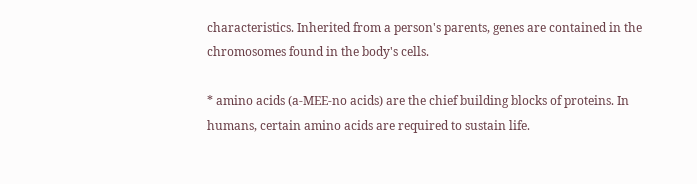characteristics. Inherited from a person's parents, genes are contained in the chromosomes found in the body's cells.

* amino acids (a-MEE-no acids) are the chief building blocks of proteins. In humans, certain amino acids are required to sustain life.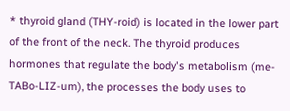* thyroid gland (THY-roid) is located in the lower part of the front of the neck. The thyroid produces hormones that regulate the body's metabolism (me-TABo-LIZ-um), the processes the body uses to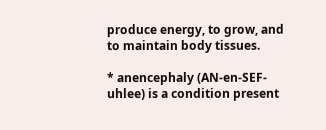produce energy, to grow, and to maintain body tissues.

* anencephaly (AN-en-SEF-uhlee) is a condition present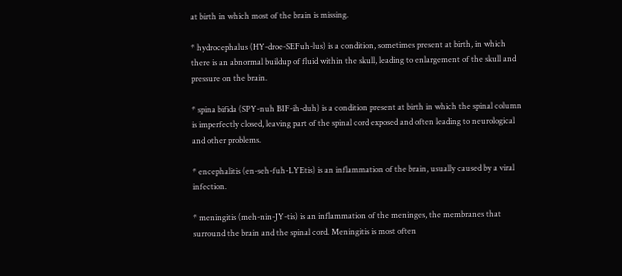at birth in which most of the brain is missing.

* hydrocephalus (HY-droe-SEFuh-lus) is a condition, sometimes present at birth, in which there is an abnormal buildup of fluid within the skull, leading to enlargement of the skull and pressure on the brain.

* spina bifida (SPY-nuh BIF-ih-duh) is a condition present at birth in which the spinal column is imperfectly closed, leaving part of the spinal cord exposed and often leading to neurological and other problems.

* encephalitis (en-seh-fuh-LYEtis) is an inflammation of the brain, usually caused by a viral infection.

* meningitis (meh-nin-JY-tis) is an inflammation of the meninges, the membranes that surround the brain and the spinal cord. Meningitis is most often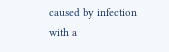caused by infection with a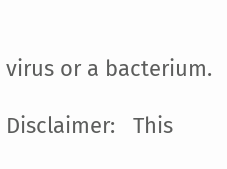virus or a bacterium.

Disclaimer:   This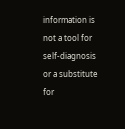information is not a tool for self-diagnosis or a substitute for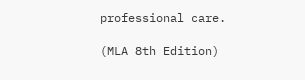professional care.

(MLA 8th Edition)